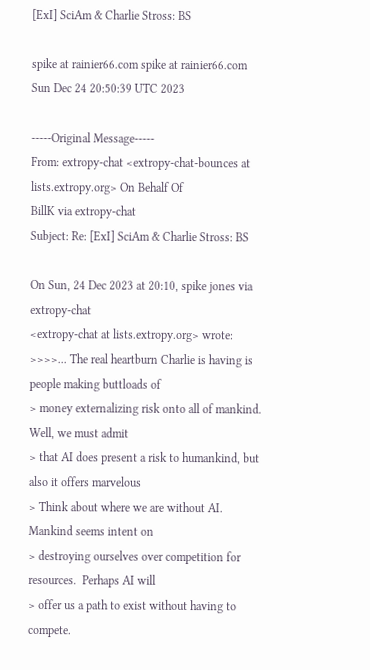[ExI] SciAm & Charlie Stross: BS

spike at rainier66.com spike at rainier66.com
Sun Dec 24 20:50:39 UTC 2023

-----Original Message-----
From: extropy-chat <extropy-chat-bounces at lists.extropy.org> On Behalf Of
BillK via extropy-chat
Subject: Re: [ExI] SciAm & Charlie Stross: BS

On Sun, 24 Dec 2023 at 20:10, spike jones via extropy-chat
<extropy-chat at lists.extropy.org> wrote:
>>>>... The real heartburn Charlie is having is people making buttloads of
> money externalizing risk onto all of mankind.  Well, we must admit
> that AI does present a risk to humankind, but also it offers marvelous
> Think about where we are without AI.  Mankind seems intent on
> destroying ourselves over competition for resources.  Perhaps AI will
> offer us a path to exist without having to compete.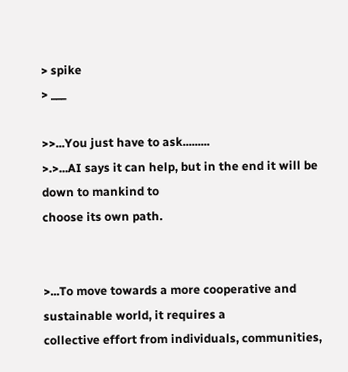> spike
> ___

>>...You just have to ask.........
>.>...AI says it can help, but in the end it will be down to mankind to
choose its own path.


>...To move towards a more cooperative and sustainable world, it requires a
collective effort from individuals, communities,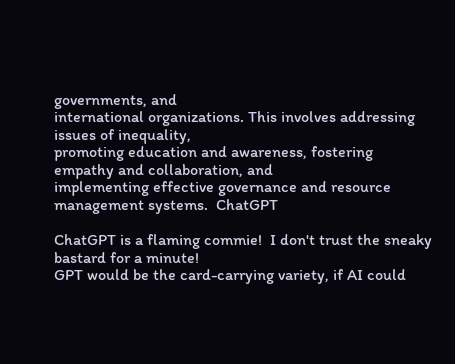governments, and
international organizations. This involves addressing issues of inequality,
promoting education and awareness, fostering empathy and collaboration, and
implementing effective governance and resource management systems.  ChatGPT

ChatGPT is a flaming commie!  I don't trust the sneaky bastard for a minute!
GPT would be the card-carrying variety, if AI could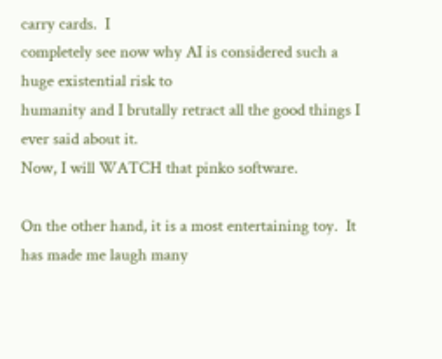carry cards.  I
completely see now why AI is considered such a huge existential risk to
humanity and I brutally retract all the good things I ever said about it.
Now, I will WATCH that pinko software.

On the other hand, it is a most entertaining toy.  It has made me laugh many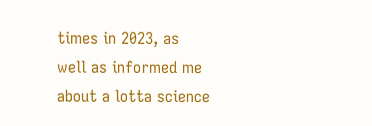times in 2023, as well as informed me about a lotta science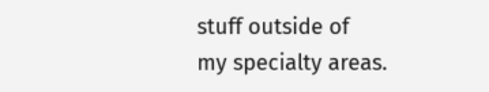stuff outside of
my specialty areas.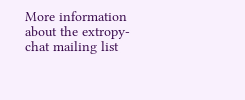More information about the extropy-chat mailing list